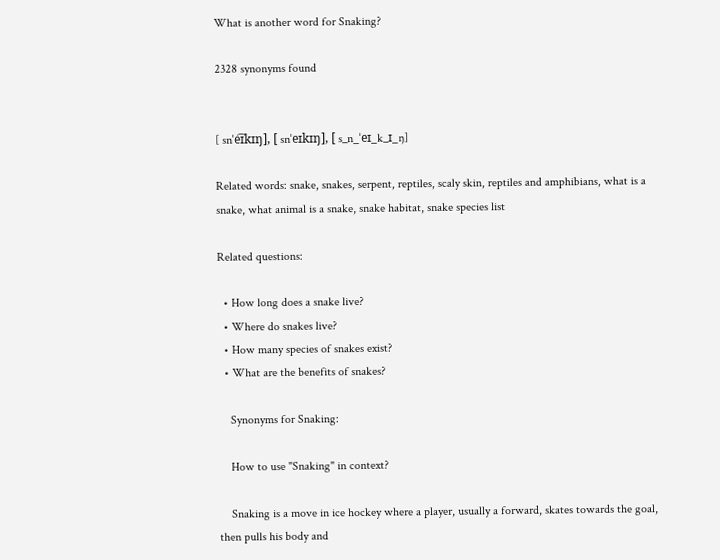What is another word for Snaking?

2328 synonyms found


[ snˈe͡ɪkɪŋ], [ snˈeɪkɪŋ], [ s_n_ˈeɪ_k_ɪ_ŋ]

Related words: snake, snakes, serpent, reptiles, scaly skin, reptiles and amphibians, what is a snake, what animal is a snake, snake habitat, snake species list

Related questions:

  • How long does a snake live?
  • Where do snakes live?
  • How many species of snakes exist?
  • What are the benefits of snakes?

    Synonyms for Snaking:

    How to use "Snaking" in context?

    Snaking is a move in ice hockey where a player, usually a forward, skates towards the goal, then pulls his body and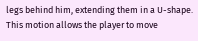legs behind him, extending them in a U-shape. This motion allows the player to move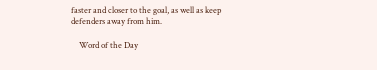faster and closer to the goal, as well as keep defenders away from him.

    Word of the Day